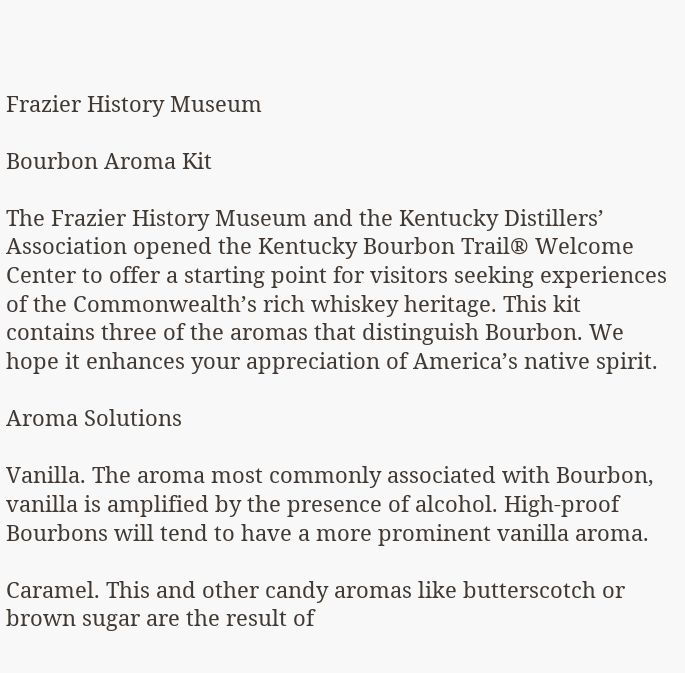Frazier History Museum

Bourbon Aroma Kit

The Frazier History Museum and the Kentucky Distillers’ Association opened the Kentucky Bourbon Trail® Welcome Center to offer a starting point for visitors seeking experiences of the Commonwealth’s rich whiskey heritage. This kit contains three of the aromas that distinguish Bourbon. We hope it enhances your appreciation of America’s native spirit.

Aroma Solutions

Vanilla. The aroma most commonly associated with Bourbon, vanilla is amplified by the presence of alcohol. High-proof Bourbons will tend to have a more prominent vanilla aroma.

Caramel. This and other candy aromas like butterscotch or brown sugar are the result of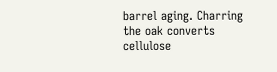barrel aging. Charring the oak converts cellulose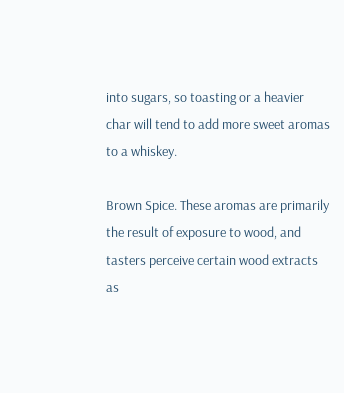into sugars, so toasting or a heavier char will tend to add more sweet aromas to a whiskey.

Brown Spice. These aromas are primarily the result of exposure to wood, and tasters perceive certain wood extracts as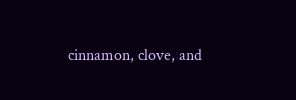cinnamon, clove, and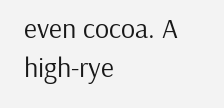even cocoa. A high-rye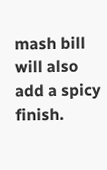mash bill will also add a spicy finish.